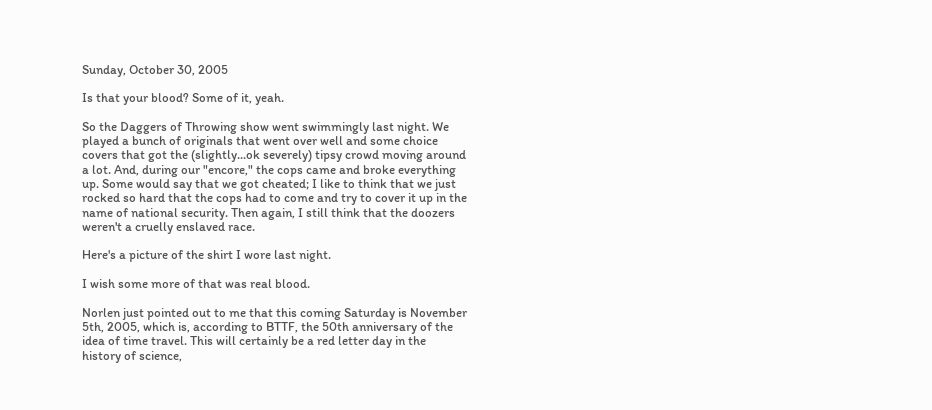Sunday, October 30, 2005

Is that your blood? Some of it, yeah.

So the Daggers of Throwing show went swimmingly last night. We played a bunch of originals that went over well and some choice covers that got the (slightly...ok severely) tipsy crowd moving around a lot. And, during our "encore," the cops came and broke everything up. Some would say that we got cheated; I like to think that we just rocked so hard that the cops had to come and try to cover it up in the name of national security. Then again, I still think that the doozers weren't a cruelly enslaved race.

Here's a picture of the shirt I wore last night.

I wish some more of that was real blood.

Norlen just pointed out to me that this coming Saturday is November 5th, 2005, which is, according to BTTF, the 50th anniversary of the idea of time travel. This will certainly be a red letter day in the history of science,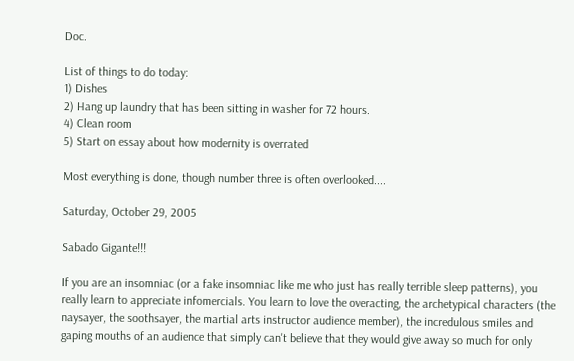Doc.

List of things to do today:
1) Dishes
2) Hang up laundry that has been sitting in washer for 72 hours.
4) Clean room
5) Start on essay about how modernity is overrated

Most everything is done, though number three is often overlooked....

Saturday, October 29, 2005

Sabado Gigante!!!

If you are an insomniac (or a fake insomniac like me who just has really terrible sleep patterns), you really learn to appreciate infomercials. You learn to love the overacting, the archetypical characters (the naysayer, the soothsayer, the martial arts instructor audience member), the incredulous smiles and gaping mouths of an audience that simply can't believe that they would give away so much for only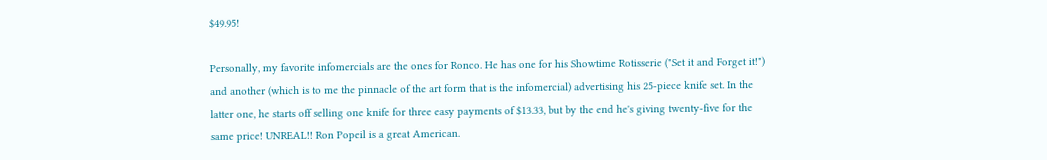$49.95!

Personally, my favorite infomercials are the ones for Ronco. He has one for his Showtime Rotisserie ("Set it and Forget it!") and another (which is to me the pinnacle of the art form that is the infomercial) advertising his 25-piece knife set. In the latter one, he starts off selling one knife for three easy payments of $13.33, but by the end he's giving twenty-five for the same price! UNREAL!! Ron Popeil is a great American.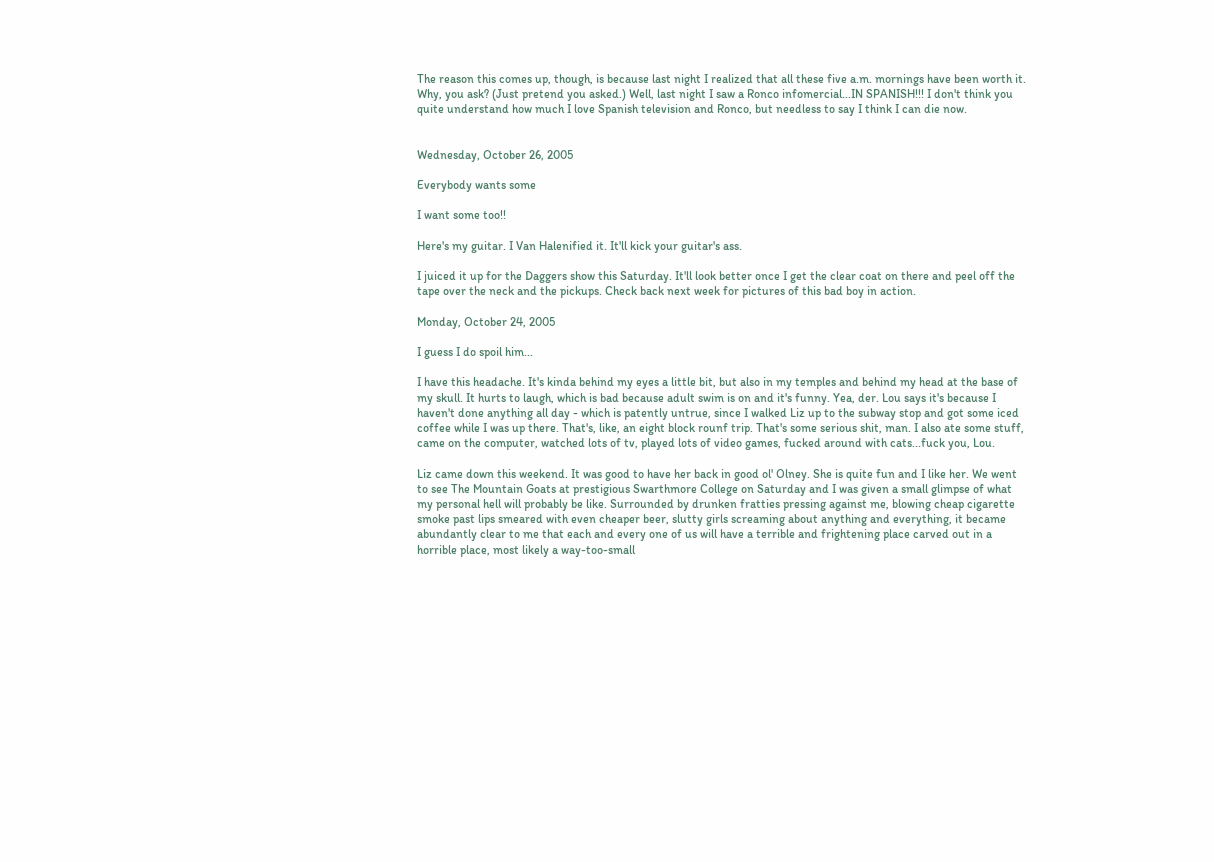The reason this comes up, though, is because last night I realized that all these five a.m. mornings have been worth it. Why, you ask? (Just pretend you asked.) Well, last night I saw a Ronco infomercial...IN SPANISH!!! I don't think you quite understand how much I love Spanish television and Ronco, but needless to say I think I can die now.


Wednesday, October 26, 2005

Everybody wants some

I want some too!!

Here's my guitar. I Van Halenified it. It'll kick your guitar's ass.

I juiced it up for the Daggers show this Saturday. It'll look better once I get the clear coat on there and peel off the tape over the neck and the pickups. Check back next week for pictures of this bad boy in action.

Monday, October 24, 2005

I guess I do spoil him...

I have this headache. It's kinda behind my eyes a little bit, but also in my temples and behind my head at the base of my skull. It hurts to laugh, which is bad because adult swim is on and it's funny. Yea, der. Lou says it's because I haven't done anything all day - which is patently untrue, since I walked Liz up to the subway stop and got some iced coffee while I was up there. That's, like, an eight block rounf trip. That's some serious shit, man. I also ate some stuff, came on the computer, watched lots of tv, played lots of video games, fucked around with cats...fuck you, Lou.

Liz came down this weekend. It was good to have her back in good ol' Olney. She is quite fun and I like her. We went to see The Mountain Goats at prestigious Swarthmore College on Saturday and I was given a small glimpse of what my personal hell will probably be like. Surrounded by drunken fratties pressing against me, blowing cheap cigarette smoke past lips smeared with even cheaper beer, slutty girls screaming about anything and everything, it became abundantly clear to me that each and every one of us will have a terrible and frightening place carved out in a horrible place, most likely a way-too-small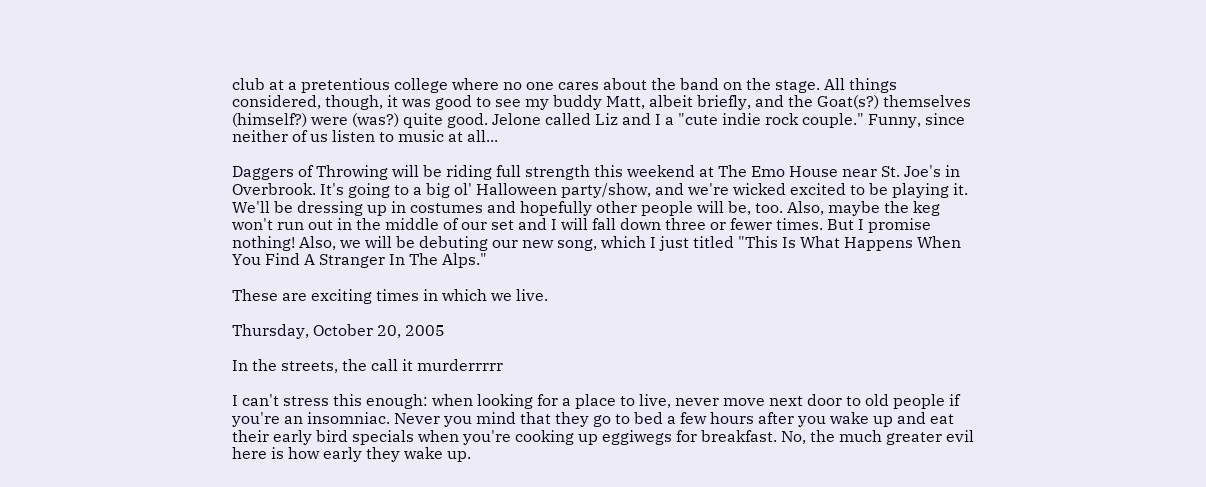club at a pretentious college where no one cares about the band on the stage. All things considered, though, it was good to see my buddy Matt, albeit briefly, and the Goat(s?) themselves (himself?) were (was?) quite good. Jelone called Liz and I a "cute indie rock couple." Funny, since neither of us listen to music at all...

Daggers of Throwing will be riding full strength this weekend at The Emo House near St. Joe's in Overbrook. It's going to a big ol' Halloween party/show, and we're wicked excited to be playing it. We'll be dressing up in costumes and hopefully other people will be, too. Also, maybe the keg won't run out in the middle of our set and I will fall down three or fewer times. But I promise nothing! Also, we will be debuting our new song, which I just titled "This Is What Happens When You Find A Stranger In The Alps."

These are exciting times in which we live.

Thursday, October 20, 2005

In the streets, the call it murderrrrr

I can't stress this enough: when looking for a place to live, never move next door to old people if you're an insomniac. Never you mind that they go to bed a few hours after you wake up and eat their early bird specials when you're cooking up eggiwegs for breakfast. No, the much greater evil here is how early they wake up.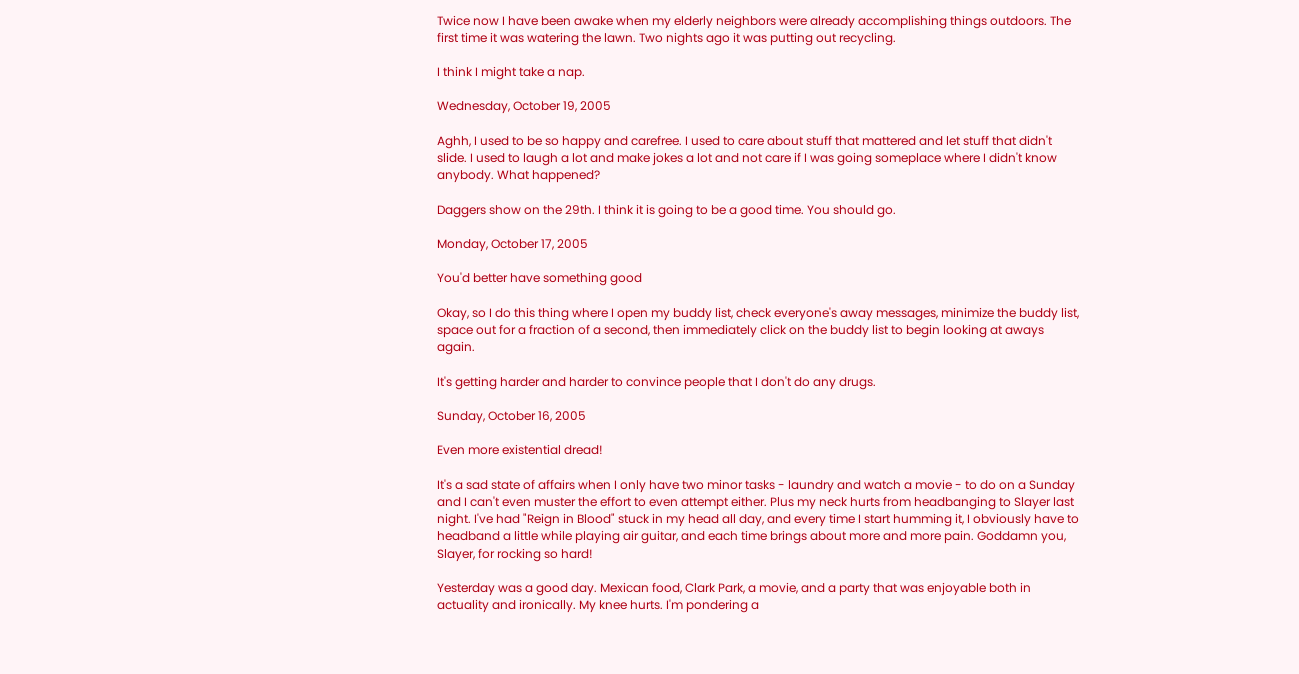Twice now I have been awake when my elderly neighbors were already accomplishing things outdoors. The first time it was watering the lawn. Two nights ago it was putting out recycling.

I think I might take a nap.

Wednesday, October 19, 2005

Aghh, I used to be so happy and carefree. I used to care about stuff that mattered and let stuff that didn't slide. I used to laugh a lot and make jokes a lot and not care if I was going someplace where I didn't know anybody. What happened?

Daggers show on the 29th. I think it is going to be a good time. You should go.

Monday, October 17, 2005

You'd better have something good

Okay, so I do this thing where I open my buddy list, check everyone's away messages, minimize the buddy list, space out for a fraction of a second, then immediately click on the buddy list to begin looking at aways again.

It's getting harder and harder to convince people that I don't do any drugs.

Sunday, October 16, 2005

Even more existential dread!

It's a sad state of affairs when I only have two minor tasks - laundry and watch a movie - to do on a Sunday and I can't even muster the effort to even attempt either. Plus my neck hurts from headbanging to Slayer last night. I've had "Reign in Blood" stuck in my head all day, and every time I start humming it, I obviously have to headband a little while playing air guitar, and each time brings about more and more pain. Goddamn you, Slayer, for rocking so hard!

Yesterday was a good day. Mexican food, Clark Park, a movie, and a party that was enjoyable both in actuality and ironically. My knee hurts. I'm pondering a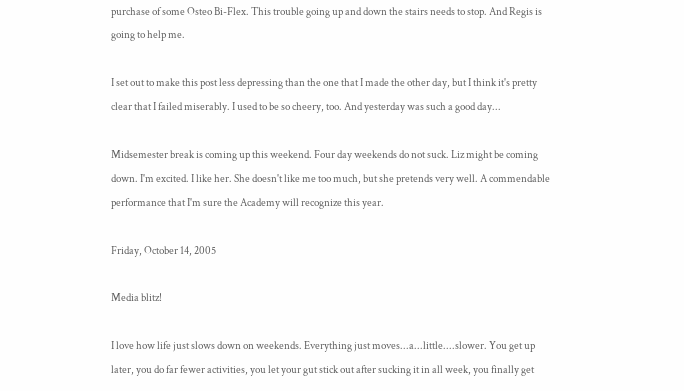purchase of some Osteo Bi-Flex. This trouble going up and down the stairs needs to stop. And Regis is going to help me.

I set out to make this post less depressing than the one that I made the other day, but I think it's pretty clear that I failed miserably. I used to be so cheery, too. And yesterday was such a good day...

Midsemester break is coming up this weekend. Four day weekends do not suck. Liz might be coming down. I'm excited. I like her. She doesn't like me too much, but she pretends very well. A commendable performance that I'm sure the Academy will recognize this year.

Friday, October 14, 2005

Media blitz!

I love how life just slows down on weekends. Everything just moves...a...little....slower. You get up later, you do far fewer activities, you let your gut stick out after sucking it in all week, you finally get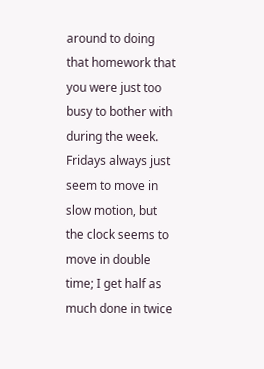around to doing that homework that you were just too busy to bother with during the week. Fridays always just seem to move in slow motion, but the clock seems to move in double time; I get half as much done in twice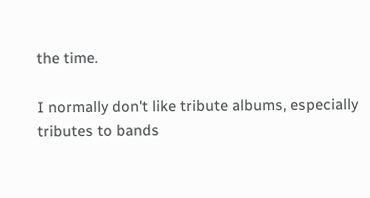the time.

I normally don't like tribute albums, especially tributes to bands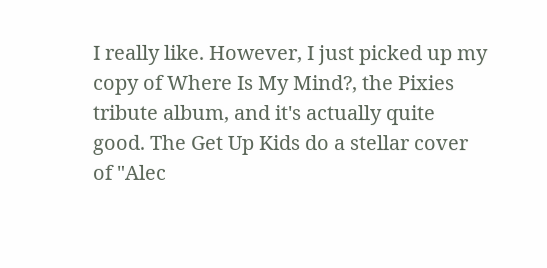I really like. However, I just picked up my copy of Where Is My Mind?, the Pixies tribute album, and it's actually quite good. The Get Up Kids do a stellar cover of "Alec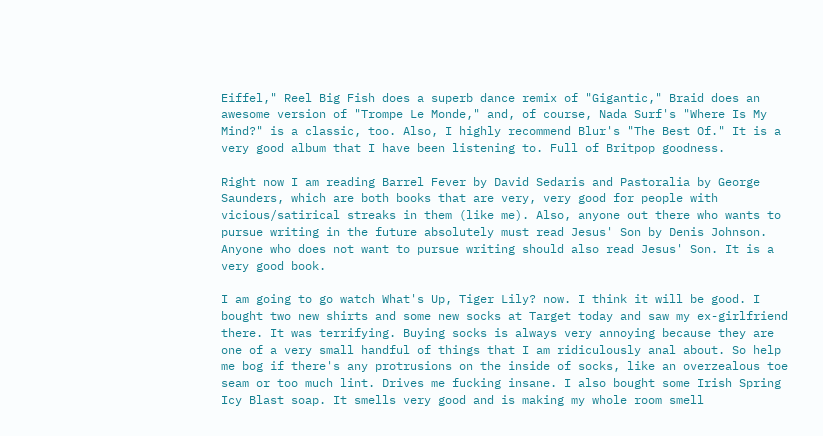Eiffel," Reel Big Fish does a superb dance remix of "Gigantic," Braid does an awesome version of "Trompe Le Monde," and, of course, Nada Surf's "Where Is My Mind?" is a classic, too. Also, I highly recommend Blur's "The Best Of." It is a very good album that I have been listening to. Full of Britpop goodness.

Right now I am reading Barrel Fever by David Sedaris and Pastoralia by George Saunders, which are both books that are very, very good for people with vicious/satirical streaks in them (like me). Also, anyone out there who wants to pursue writing in the future absolutely must read Jesus' Son by Denis Johnson. Anyone who does not want to pursue writing should also read Jesus' Son. It is a very good book.

I am going to go watch What's Up, Tiger Lily? now. I think it will be good. I bought two new shirts and some new socks at Target today and saw my ex-girlfriend there. It was terrifying. Buying socks is always very annoying because they are one of a very small handful of things that I am ridiculously anal about. So help me bog if there's any protrusions on the inside of socks, like an overzealous toe seam or too much lint. Drives me fucking insane. I also bought some Irish Spring Icy Blast soap. It smells very good and is making my whole room smell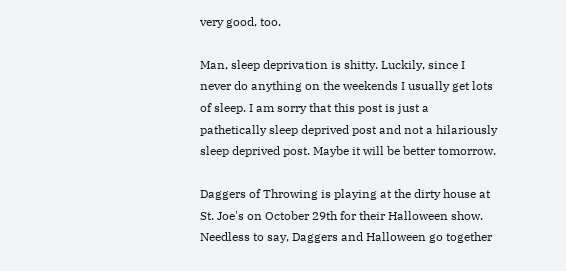very good, too.

Man, sleep deprivation is shitty. Luckily, since I never do anything on the weekends I usually get lots of sleep. I am sorry that this post is just a pathetically sleep deprived post and not a hilariously sleep deprived post. Maybe it will be better tomorrow.

Daggers of Throwing is playing at the dirty house at St. Joe's on October 29th for their Halloween show. Needless to say, Daggers and Halloween go together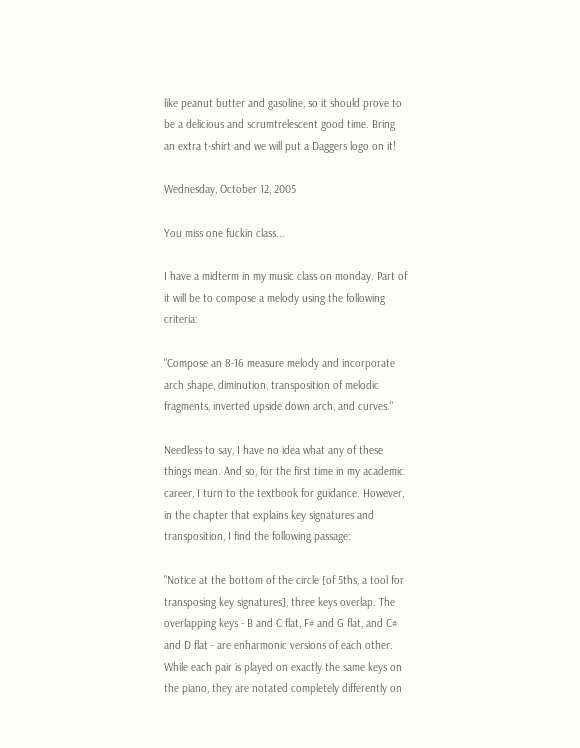like peanut butter and gasoline, so it should prove to be a delicious and scrumtrelescent good time. Bring an extra t-shirt and we will put a Daggers logo on it!

Wednesday, October 12, 2005

You miss one fuckin class...

I have a midterm in my music class on monday. Part of it will be to compose a melody using the following criteria:

"Compose an 8-16 measure melody and incorporate arch shape, diminution, transposition of melodic fragments, inverted upside down arch, and curves."

Needless to say, I have no idea what any of these things mean. And so, for the first time in my academic career, I turn to the textbook for guidance. However, in the chapter that explains key signatures and transposition, I find the following passage:

"Notice at the bottom of the circle [of 5ths, a tool for transposing key signatures], three keys overlap. The overlapping keys - B and C flat, F# and G flat, and C# and D flat - are enharmonic versions of each other. While each pair is played on exactly the same keys on the piano, they are notated completely differently on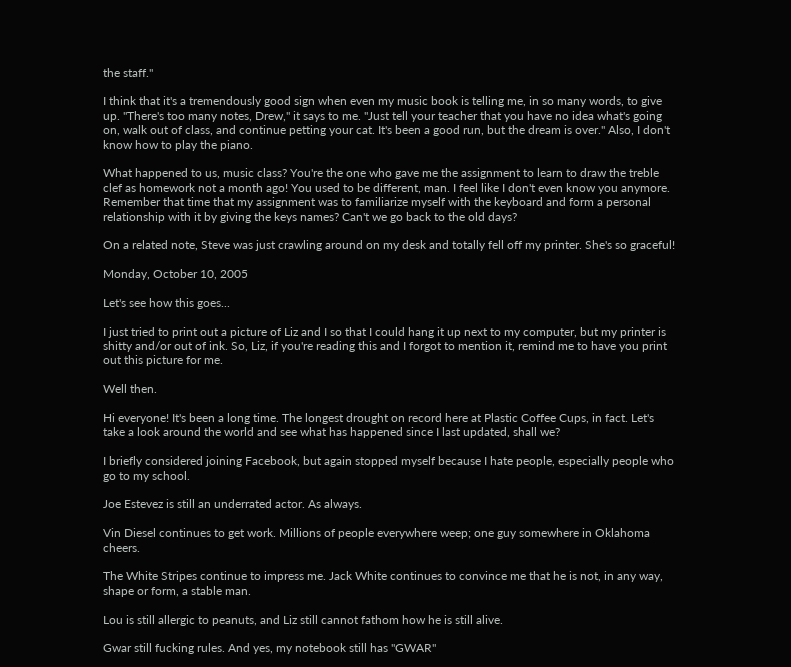the staff."

I think that it's a tremendously good sign when even my music book is telling me, in so many words, to give up. "There's too many notes, Drew," it says to me. "Just tell your teacher that you have no idea what's going on, walk out of class, and continue petting your cat. It's been a good run, but the dream is over." Also, I don't know how to play the piano.

What happened to us, music class? You're the one who gave me the assignment to learn to draw the treble clef as homework not a month ago! You used to be different, man. I feel like I don't even know you anymore. Remember that time that my assignment was to familiarize myself with the keyboard and form a personal relationship with it by giving the keys names? Can't we go back to the old days?

On a related note, Steve was just crawling around on my desk and totally fell off my printer. She's so graceful!

Monday, October 10, 2005

Let's see how this goes...

I just tried to print out a picture of Liz and I so that I could hang it up next to my computer, but my printer is shitty and/or out of ink. So, Liz, if you're reading this and I forgot to mention it, remind me to have you print out this picture for me.

Well then.

Hi everyone! It's been a long time. The longest drought on record here at Plastic Coffee Cups, in fact. Let's take a look around the world and see what has happened since I last updated, shall we?

I briefly considered joining Facebook, but again stopped myself because I hate people, especially people who go to my school.

Joe Estevez is still an underrated actor. As always.

Vin Diesel continues to get work. Millions of people everywhere weep; one guy somewhere in Oklahoma cheers.

The White Stripes continue to impress me. Jack White continues to convince me that he is not, in any way, shape or form, a stable man.

Lou is still allergic to peanuts, and Liz still cannot fathom how he is still alive.

Gwar still fucking rules. And yes, my notebook still has "GWAR"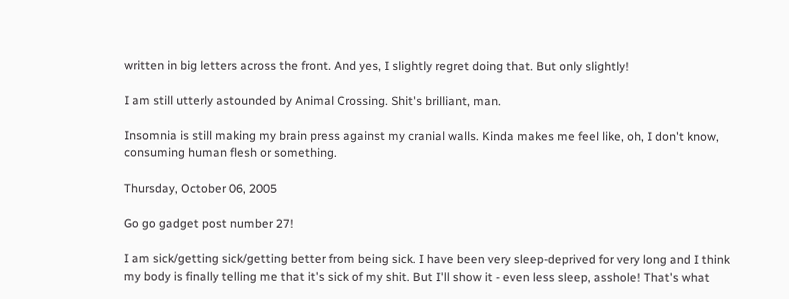written in big letters across the front. And yes, I slightly regret doing that. But only slightly!

I am still utterly astounded by Animal Crossing. Shit's brilliant, man.

Insomnia is still making my brain press against my cranial walls. Kinda makes me feel like, oh, I don't know, consuming human flesh or something.

Thursday, October 06, 2005

Go go gadget post number 27!

I am sick/getting sick/getting better from being sick. I have been very sleep-deprived for very long and I think my body is finally telling me that it's sick of my shit. But I'll show it - even less sleep, asshole! That's what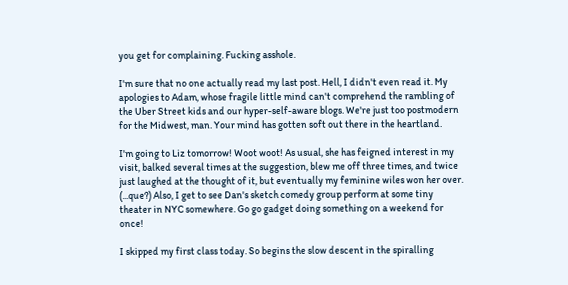you get for complaining. Fucking asshole.

I'm sure that no one actually read my last post. Hell, I didn't even read it. My apologies to Adam, whose fragile little mind can't comprehend the rambling of the Uber Street kids and our hyper-self-aware blogs. We're just too postmodern for the Midwest, man. Your mind has gotten soft out there in the heartland.

I'm going to Liz tomorrow! Woot woot! As usual, she has feigned interest in my visit, balked several times at the suggestion, blew me off three times, and twice just laughed at the thought of it, but eventually my feminine wiles won her over. (...que?) Also, I get to see Dan's sketch comedy group perform at some tiny theater in NYC somewhere. Go go gadget doing something on a weekend for once!

I skipped my first class today. So begins the slow descent in the spiralling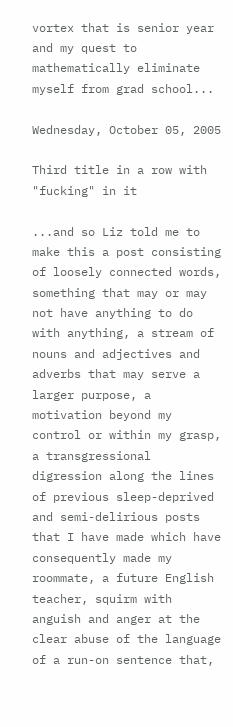vortex that is senior year and my quest to mathematically eliminate myself from grad school...

Wednesday, October 05, 2005

Third title in a row with "fucking" in it

...and so Liz told me to make this a post consisting of loosely connected words, something that may or may not have anything to do with anything, a stream of nouns and adjectives and adverbs that may serve a larger purpose, a motivation beyond my control or within my grasp, a transgressional digression along the lines of previous sleep-deprived and semi-delirious posts that I have made which have consequently made my roommate, a future English teacher, squirm with anguish and anger at the clear abuse of the language of a run-on sentence that,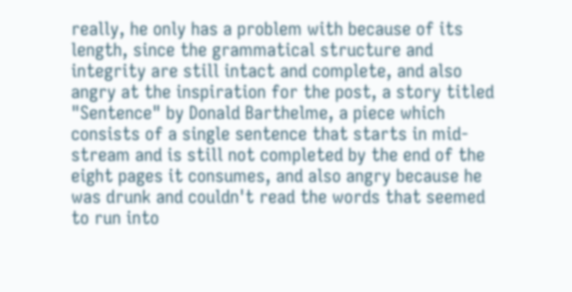really, he only has a problem with because of its length, since the grammatical structure and integrity are still intact and complete, and also angry at the inspiration for the post, a story titled "Sentence" by Donald Barthelme, a piece which consists of a single sentence that starts in mid-stream and is still not completed by the end of the eight pages it consumes, and also angry because he was drunk and couldn't read the words that seemed to run into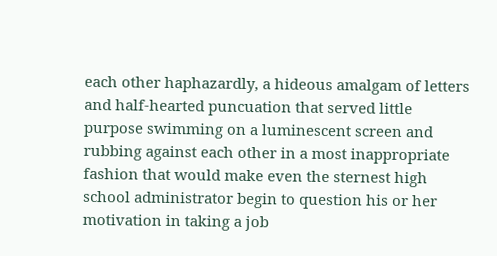each other haphazardly, a hideous amalgam of letters and half-hearted puncuation that served little purpose swimming on a luminescent screen and rubbing against each other in a most inappropriate fashion that would make even the sternest high school administrator begin to question his or her motivation in taking a job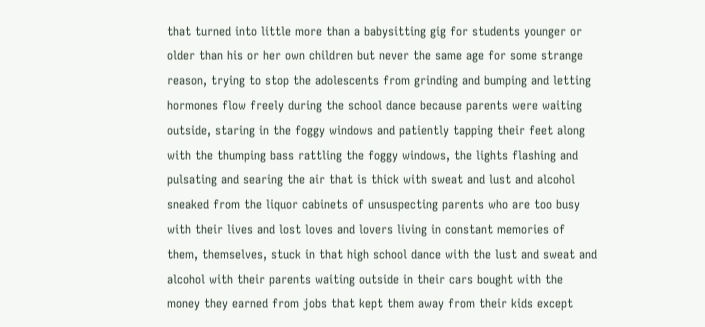that turned into little more than a babysitting gig for students younger or older than his or her own children but never the same age for some strange reason, trying to stop the adolescents from grinding and bumping and letting hormones flow freely during the school dance because parents were waiting outside, staring in the foggy windows and patiently tapping their feet along with the thumping bass rattling the foggy windows, the lights flashing and pulsating and searing the air that is thick with sweat and lust and alcohol sneaked from the liquor cabinets of unsuspecting parents who are too busy with their lives and lost loves and lovers living in constant memories of them, themselves, stuck in that high school dance with the lust and sweat and alcohol with their parents waiting outside in their cars bought with the money they earned from jobs that kept them away from their kids except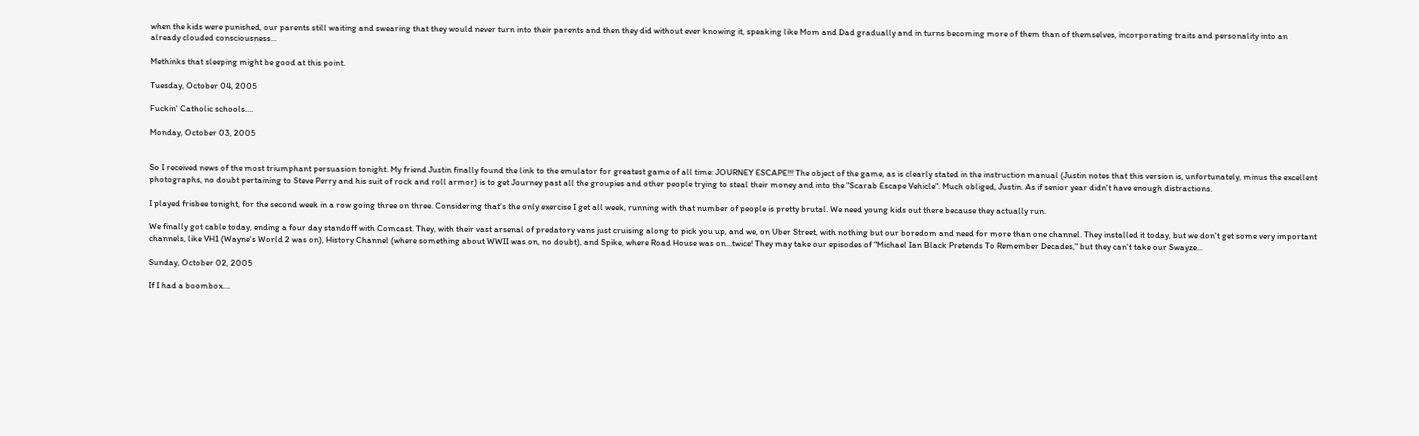when the kids were punished, our parents still waiting and swearing that they would never turn into their parents and then they did without ever knowing it, speaking like Mom and Dad gradually and in turns becoming more of them than of themselves, incorporating traits and personality into an already clouded consciousness...

Methinks that sleeping might be good at this point.

Tuesday, October 04, 2005

Fuckin' Catholic schools....

Monday, October 03, 2005


So I received news of the most triumphant persuasion tonight. My friend Justin finally found the link to the emulator for greatest game of all time: JOURNEY ESCAPE!!! The object of the game, as is clearly stated in the instruction manual (Justin notes that this version is, unfortunately, minus the excellent photographs, no doubt pertaining to Steve Perry and his suit of rock and roll armor) is to get Journey past all the groupies and other people trying to steal their money and into the "Scarab Escape Vehicle". Much obliged, Justin. As if senior year didn't have enough distractions.

I played frisbee tonight, for the second week in a row going three on three. Considering that's the only exercise I get all week, running with that number of people is pretty brutal. We need young kids out there because they actually run.

We finally got cable today, ending a four day standoff with Comcast. They, with their vast arsenal of predatory vans just cruising along to pick you up, and we, on Uber Street, with nothing but our boredom and need for more than one channel. They installed it today, but we don't get some very important channels, like VH1 (Wayne's World 2 was on), History Channel (where something about WWII was on, no doubt), and Spike, where Road House was on...twice! They may take our episodes of "Michael Ian Black Pretends To Remember Decades," but they can't take our Swayze...

Sunday, October 02, 2005

If I had a boombox....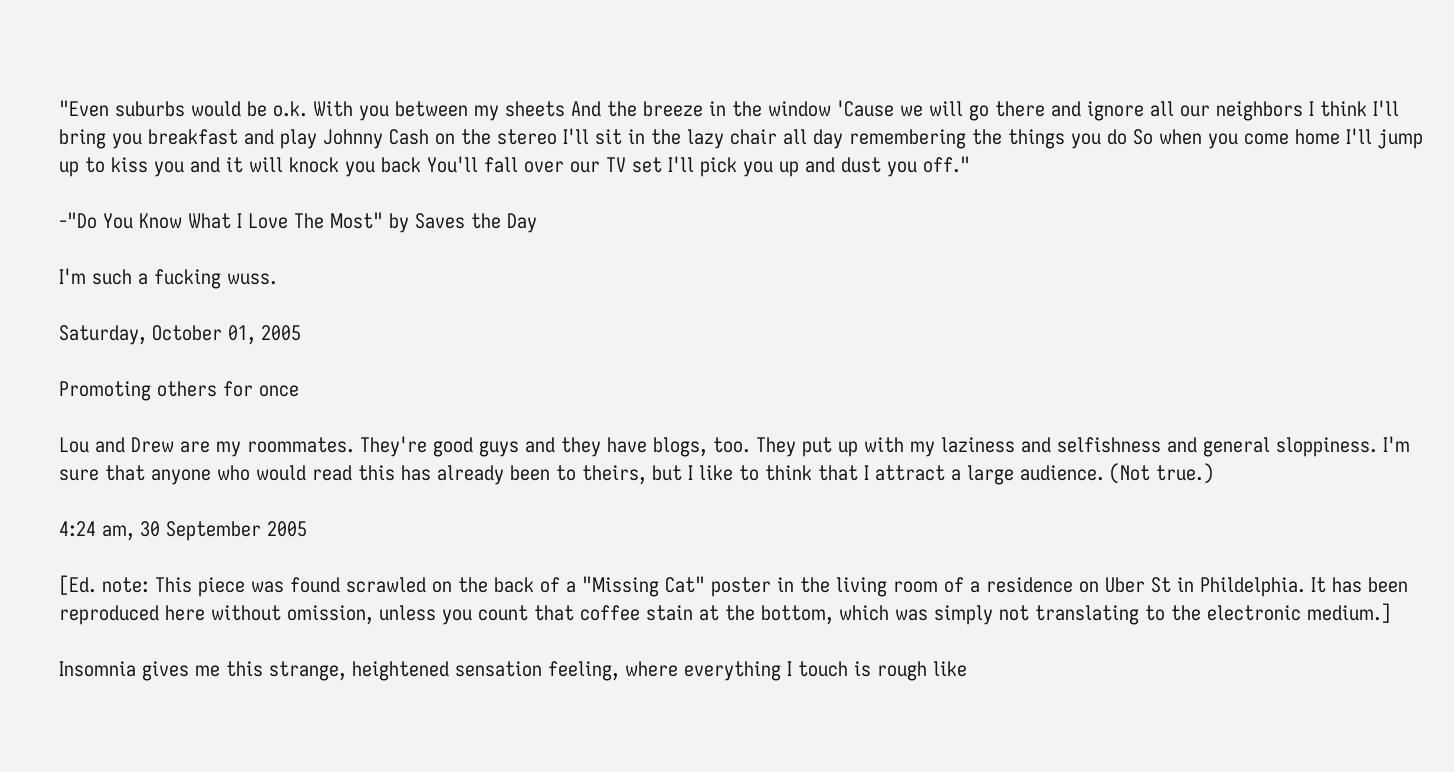"Even suburbs would be o.k. With you between my sheets And the breeze in the window 'Cause we will go there and ignore all our neighbors I think I'll bring you breakfast and play Johnny Cash on the stereo I'll sit in the lazy chair all day remembering the things you do So when you come home I'll jump up to kiss you and it will knock you back You'll fall over our TV set I'll pick you up and dust you off."

-"Do You Know What I Love The Most" by Saves the Day

I'm such a fucking wuss.

Saturday, October 01, 2005

Promoting others for once

Lou and Drew are my roommates. They're good guys and they have blogs, too. They put up with my laziness and selfishness and general sloppiness. I'm sure that anyone who would read this has already been to theirs, but I like to think that I attract a large audience. (Not true.)

4:24 am, 30 September 2005

[Ed. note: This piece was found scrawled on the back of a "Missing Cat" poster in the living room of a residence on Uber St in Phildelphia. It has been reproduced here without omission, unless you count that coffee stain at the bottom, which was simply not translating to the electronic medium.]

Insomnia gives me this strange, heightened sensation feeling, where everything I touch is rough like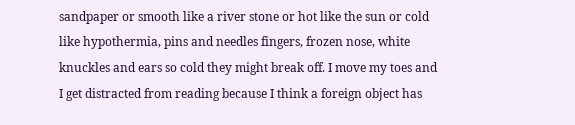sandpaper or smooth like a river stone or hot like the sun or cold like hypothermia, pins and needles fingers, frozen nose, white knuckles and ears so cold they might break off. I move my toes and I get distracted from reading because I think a foreign object has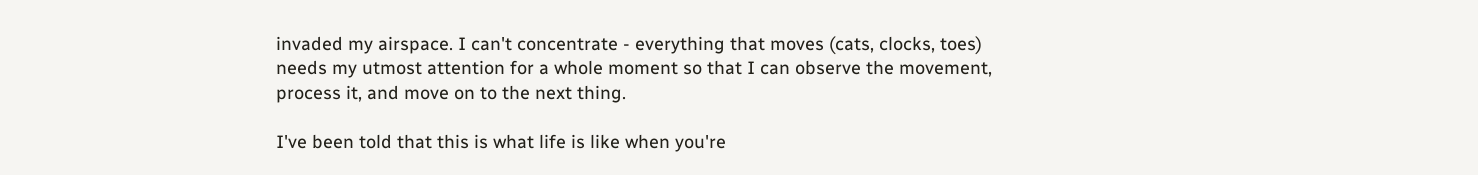invaded my airspace. I can't concentrate - everything that moves (cats, clocks, toes) needs my utmost attention for a whole moment so that I can observe the movement, process it, and move on to the next thing.

I've been told that this is what life is like when you're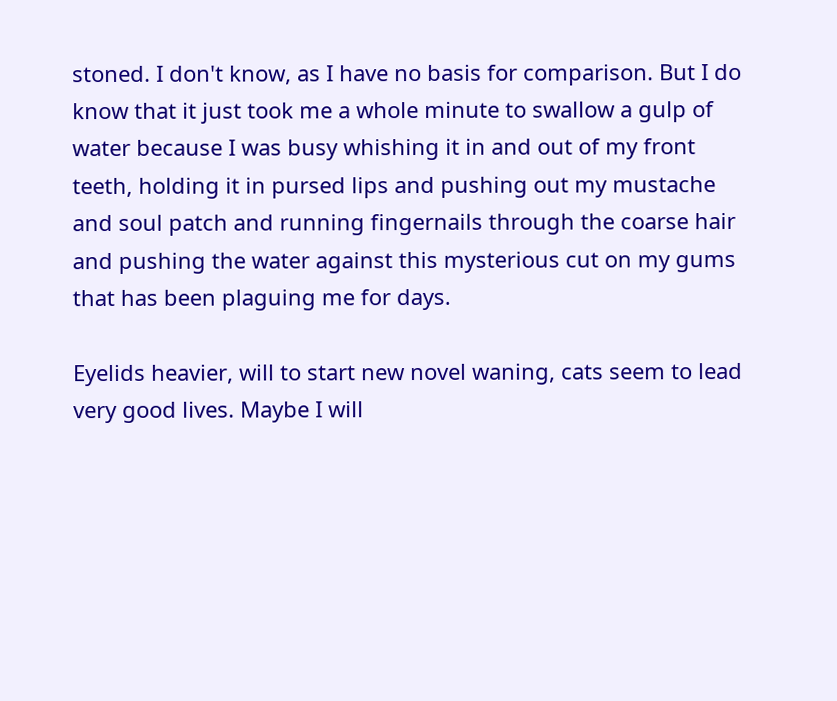stoned. I don't know, as I have no basis for comparison. But I do know that it just took me a whole minute to swallow a gulp of water because I was busy whishing it in and out of my front teeth, holding it in pursed lips and pushing out my mustache and soul patch and running fingernails through the coarse hair and pushing the water against this mysterious cut on my gums that has been plaguing me for days.

Eyelids heavier, will to start new novel waning, cats seem to lead very good lives. Maybe I will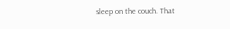sleep on the couch. That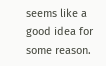seems like a good idea for some reason.